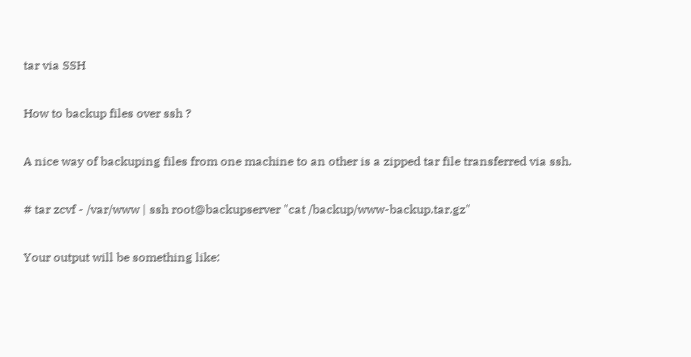tar via SSH

How to backup files over ssh ?

A nice way of backuping files from one machine to an other is a zipped tar file transferred via ssh.

# tar zcvf - /var/www | ssh root@backupserver "cat /backup/www-backup.tar.gz"

Your output will be something like: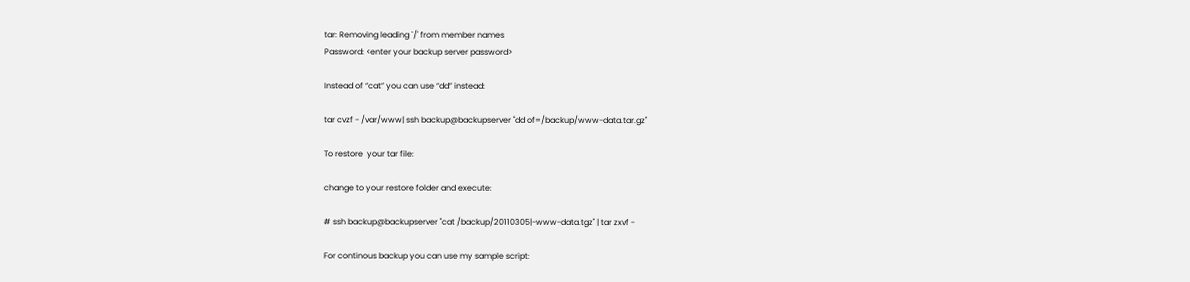tar: Removing leading `/' from member names
Password: <enter your backup server password>

Instead of “cat” you can use “dd” instead:

tar cvzf - /var/www| ssh backup@backupserver "dd of=/backup/www-data.tar.gz"

To restore  your tar file:

change to your restore folder and execute:

# ssh backup@backupserver "cat /backup/20110305|-www-data.tgz" | tar zxvf -

For continous backup you can use my sample script: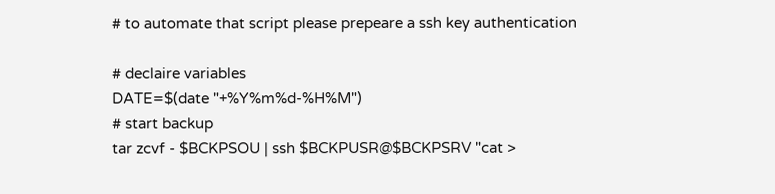# to automate that script please prepeare a ssh key authentication

# declaire variables
DATE=$(date "+%Y%m%d-%H%M")
# start backup
tar zcvf - $BCKPSOU | ssh $BCKPUSR@$BCKPSRV "cat >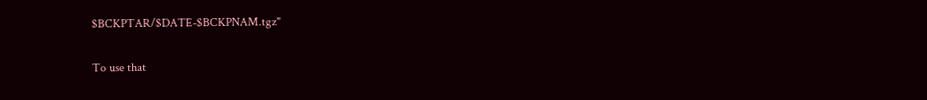$BCKPTAR/$DATE-$BCKPNAM.tgz"

To use that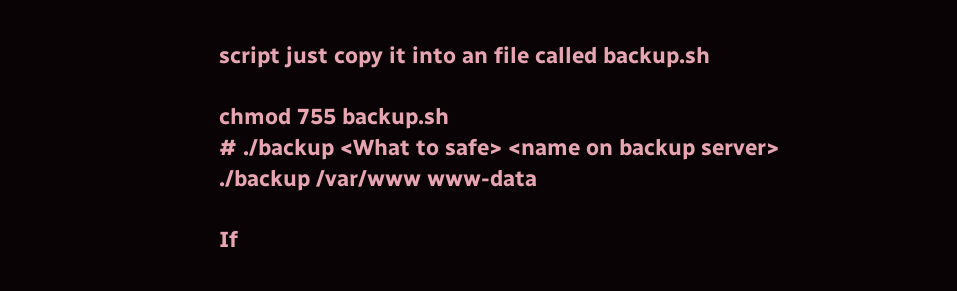script just copy it into an file called backup.sh

chmod 755 backup.sh
# ./backup <What to safe> <name on backup server>
./backup /var/www www-data

If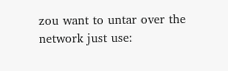zou want to untar over the network just use: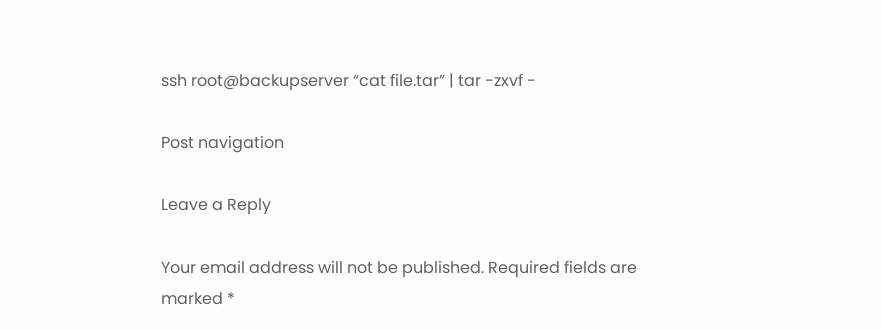ssh root@backupserver “cat file.tar” | tar -zxvf -

Post navigation

Leave a Reply

Your email address will not be published. Required fields are marked *